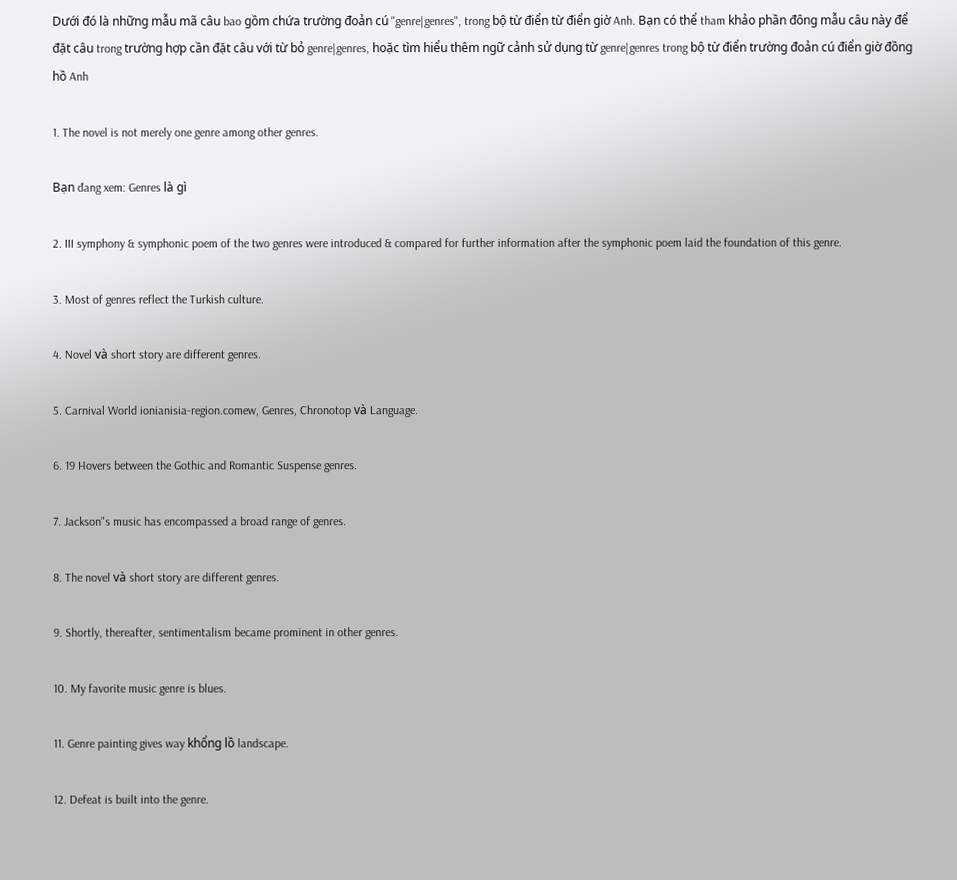Dưới đó là những mẫu mã câu bao gồm chứa trường đoản cú "genre|genres", trong bộ từ điển từ điển giờ Anh. Bạn có thể tham khảo phần đông mẫu câu này để đặt câu trong trường hợp cần đặt câu với từ bỏ genre|genres, hoặc tìm hiểu thêm ngữ cảnh sử dụng từ genre|genres trong bộ từ điển trường đoản cú điển giờ đồng hồ Anh

1. The novel is not merely one genre among other genres.

Bạn đang xem: Genres là gì

2. III symphony & symphonic poem of the two genres were introduced & compared for further information after the symphonic poem laid the foundation of this genre.

3. Most of genres reflect the Turkish culture.

4. Novel và short story are different genres.

5. Carnival World ionianisia-region.comew, Genres, Chronotop và Language.

6. 19 Hovers between the Gothic and Romantic Suspense genres.

7. Jackson"s music has encompassed a broad range of genres.

8. The novel và short story are different genres.

9. Shortly, thereafter, sentimentalism became prominent in other genres.

10. My favorite music genre is blues.

11. Genre painting gives way khổng lồ landscape.

12. Defeat is built into the genre.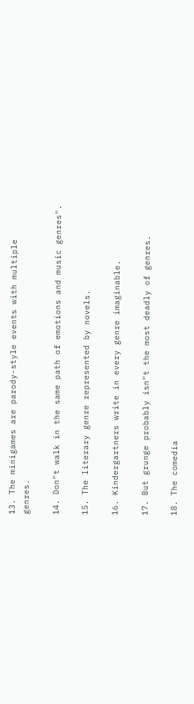13. The minigames are parody-style events with multiple genres.

14. Don"t walk in the same path of emotions and music genres".

15. The literary genre represented by novels.

16. Kindergartners write in every genre imaginable.

17. But grunge probably isn"t the most deadly of genres.

18. The comedia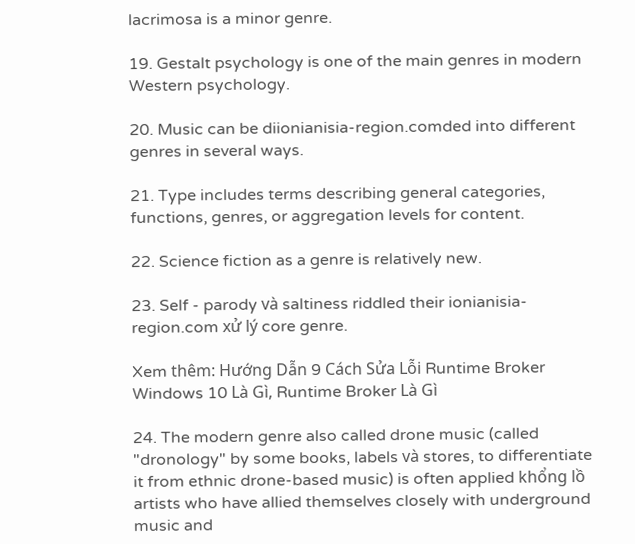lacrimosa is a minor genre.

19. Gestalt psychology is one of the main genres in modern Western psychology.

20. Music can be diionianisia-region.comded into different genres in several ways.

21. Type includes terms describing general categories, functions, genres, or aggregation levels for content.

22. Science fiction as a genre is relatively new.

23. Self - parody và saltiness riddled their ionianisia-region.com xử lý core genre.

Xem thêm: Hướng Dẫn 9 Cách Sửa Lỗi Runtime Broker Windows 10 Là Gì, Runtime Broker Là Gì

24. The modern genre also called drone music (called "dronology" by some books, labels và stores, to differentiate it from ethnic drone-based music) is often applied khổng lồ artists who have allied themselves closely with underground music and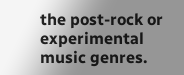the post-rock or experimental music genres.